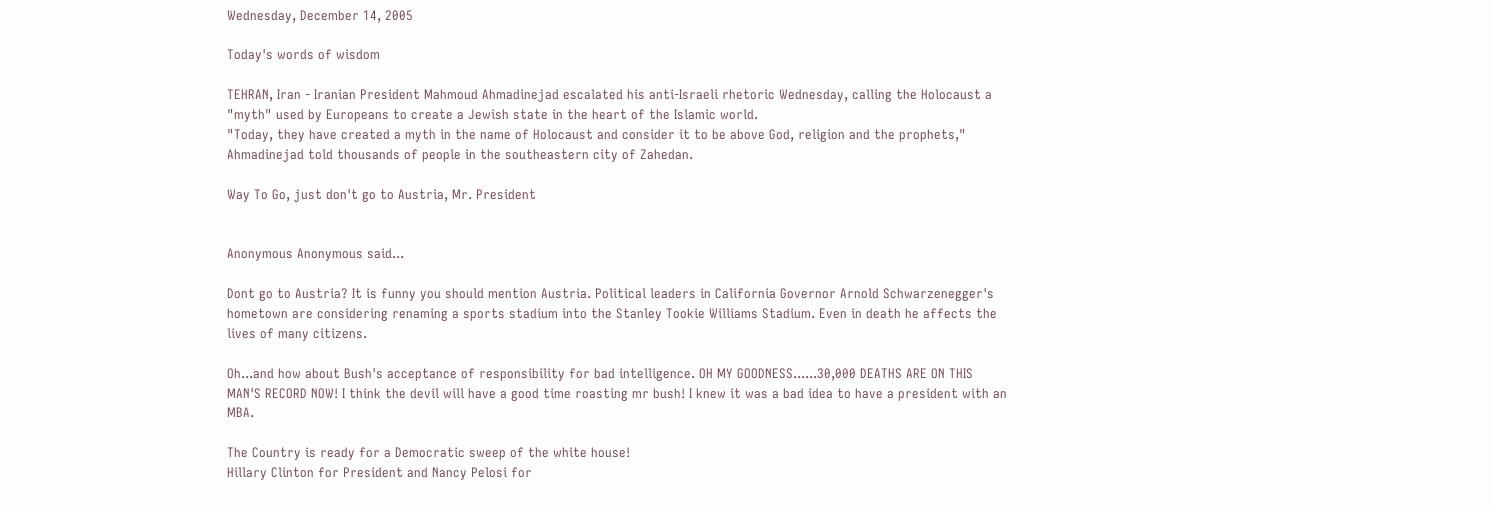Wednesday, December 14, 2005

Today's words of wisdom

TEHRAN, Iran - Iranian President Mahmoud Ahmadinejad escalated his anti-Israeli rhetoric Wednesday, calling the Holocaust a "myth" used by Europeans to create a Jewish state in the heart of the Islamic world.
"Today, they have created a myth in the name of Holocaust and consider it to be above God, religion and the prophets," Ahmadinejad told thousands of people in the southeastern city of Zahedan.

Way To Go, just don't go to Austria, Mr. President


Anonymous Anonymous said...

Dont go to Austria? It is funny you should mention Austria. Political leaders in California Governor Arnold Schwarzenegger's hometown are considering renaming a sports stadium into the Stanley Tookie Williams Stadium. Even in death he affects the lives of many citizens.

Oh...and how about Bush's acceptance of responsibility for bad intelligence. OH MY GOODNESS......30,000 DEATHS ARE ON THIS MAN'S RECORD NOW! I think the devil will have a good time roasting mr bush! I knew it was a bad idea to have a president with an MBA.

The Country is ready for a Democratic sweep of the white house!
Hillary Clinton for President and Nancy Pelosi for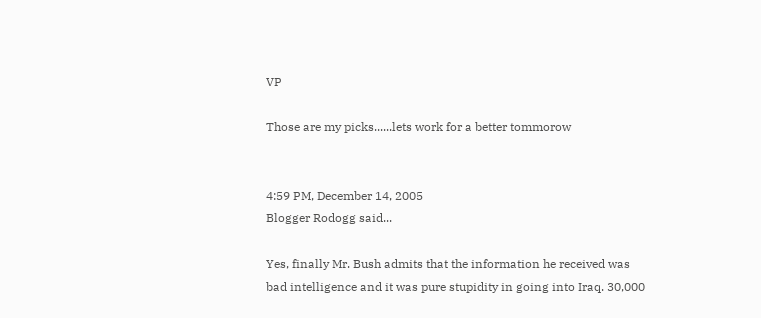VP

Those are my picks......lets work for a better tommorow


4:59 PM, December 14, 2005
Blogger Rodogg said...

Yes, finally Mr. Bush admits that the information he received was bad intelligence and it was pure stupidity in going into Iraq. 30,000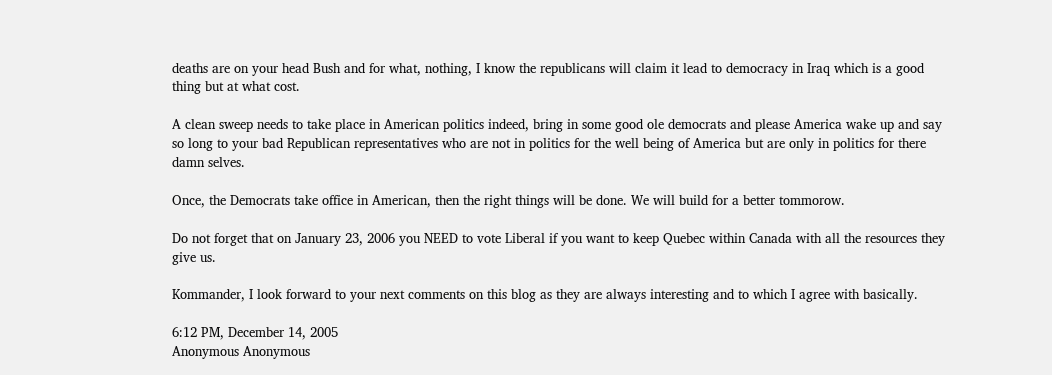deaths are on your head Bush and for what, nothing, I know the republicans will claim it lead to democracy in Iraq which is a good thing but at what cost.

A clean sweep needs to take place in American politics indeed, bring in some good ole democrats and please America wake up and say so long to your bad Republican representatives who are not in politics for the well being of America but are only in politics for there damn selves.

Once, the Democrats take office in American, then the right things will be done. We will build for a better tommorow.

Do not forget that on January 23, 2006 you NEED to vote Liberal if you want to keep Quebec within Canada with all the resources they give us.

Kommander, I look forward to your next comments on this blog as they are always interesting and to which I agree with basically.

6:12 PM, December 14, 2005
Anonymous Anonymous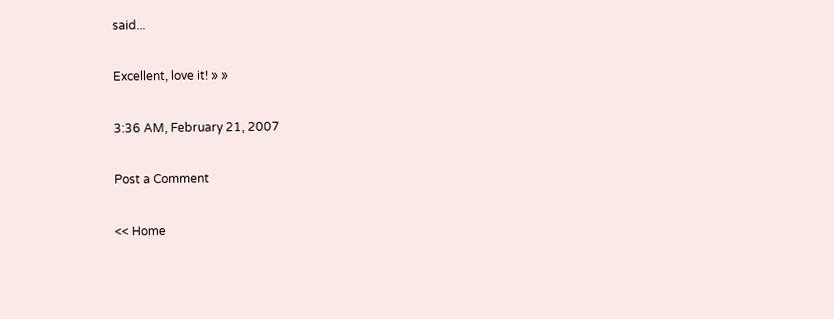said...

Excellent, love it! » »

3:36 AM, February 21, 2007

Post a Comment

<< Home